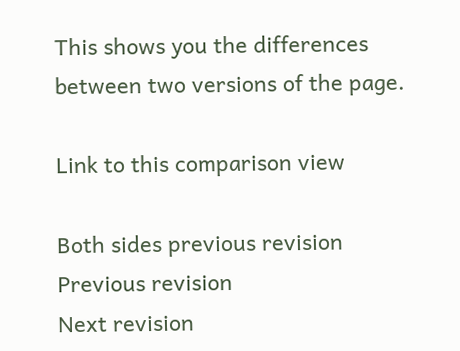This shows you the differences between two versions of the page.

Link to this comparison view

Both sides previous revision Previous revision
Next revision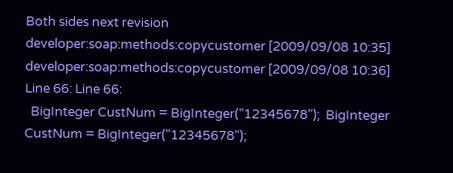Both sides next revision
developer:soap:methods:copycustomer [2009/09/08 10:35]
developer:soap:methods:copycustomer [2009/09/08 10:36]
Line 66: Line 66:
  BigInteger CustNum = BigInteger("12345678");  BigInteger CustNum = BigInteger("12345678");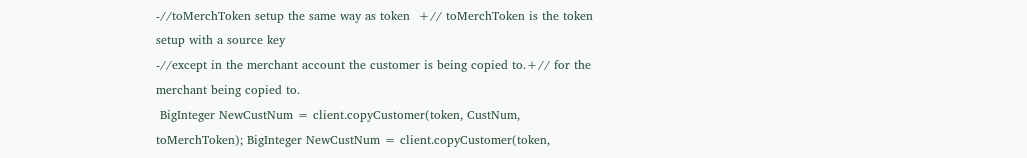-//toMerchToken setup the same way as token  +// toMerchToken is the token setup with a source key
-//except in the merchant account the customer is being copied to.+// for the merchant being copied to.
 BigInteger NewCustNum = client.copyCustomer(token, CustNum, toMerchToken); BigInteger NewCustNum = client.copyCustomer(token,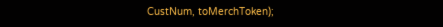CustNum, toMerchToken);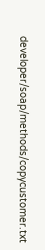developer/soap/methods/copycustomer.txt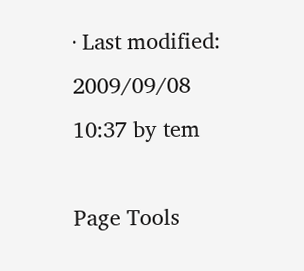· Last modified: 2009/09/08 10:37 by tem

Page Tools